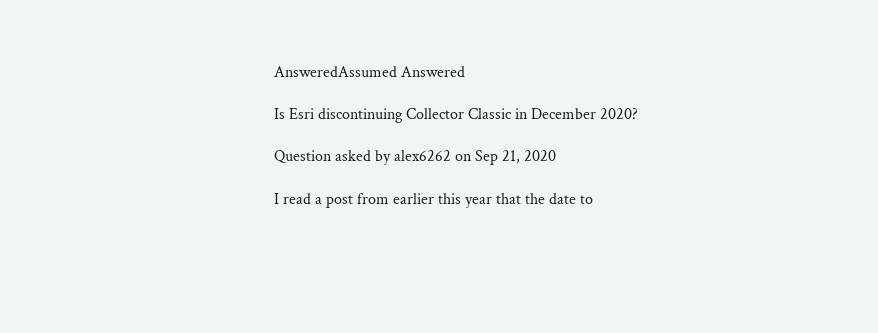AnsweredAssumed Answered

Is Esri discontinuing Collector Classic in December 2020?

Question asked by alex6262 on Sep 21, 2020

I read a post from earlier this year that the date to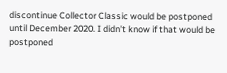discontinue Collector Classic would be postponed until December 2020. I didn't know if that would be postponed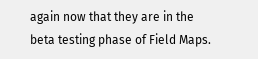again now that they are in the beta testing phase of Field Maps.